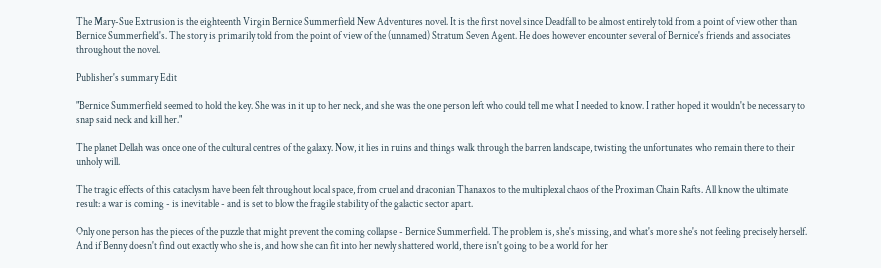The Mary-Sue Extrusion is the eighteenth Virgin Bernice Summerfield New Adventures novel. It is the first novel since Deadfall to be almost entirely told from a point of view other than Bernice Summerfield's. The story is primarily told from the point of view of the (unnamed) Stratum Seven Agent. He does however encounter several of Bernice's friends and associates throughout the novel.

Publisher's summary Edit

"Bernice Summerfield seemed to hold the key. She was in it up to her neck, and she was the one person left who could tell me what I needed to know. I rather hoped it wouldn't be necessary to snap said neck and kill her."

The planet Dellah was once one of the cultural centres of the galaxy. Now, it lies in ruins and things walk through the barren landscape, twisting the unfortunates who remain there to their unholy will.

The tragic effects of this cataclysm have been felt throughout local space, from cruel and draconian Thanaxos to the multiplexal chaos of the Proximan Chain Rafts. All know the ultimate result: a war is coming - is inevitable - and is set to blow the fragile stability of the galactic sector apart.

Only one person has the pieces of the puzzle that might prevent the coming collapse - Bernice Summerfield. The problem is, she's missing, and what's more she's not feeling precisely herself. And if Benny doesn't find out exactly who she is, and how she can fit into her newly shattered world, there isn't going to be a world for her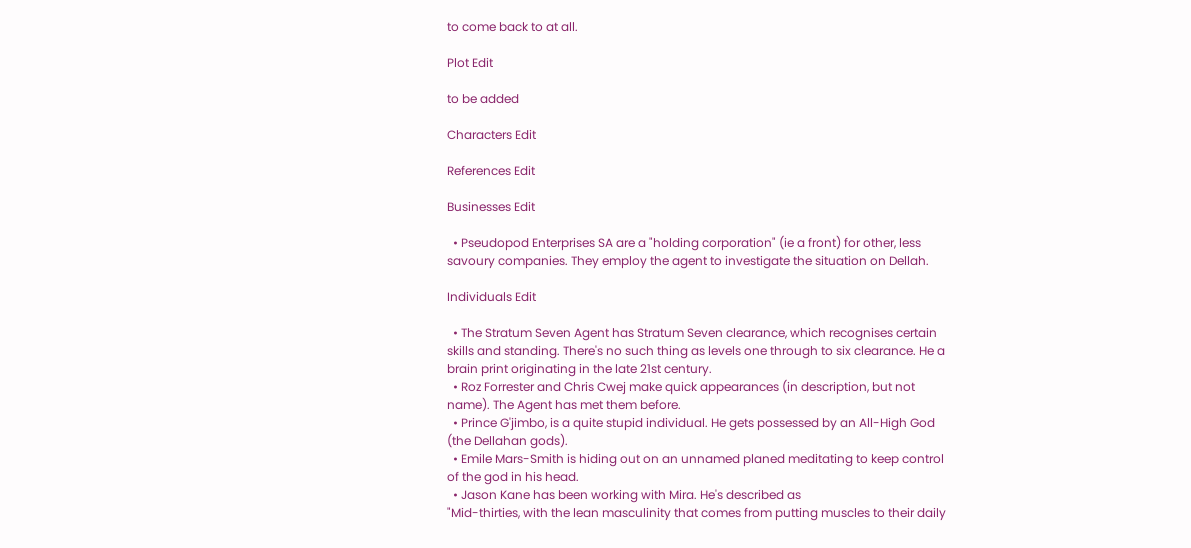to come back to at all.

Plot Edit

to be added

Characters Edit

References Edit

Businesses Edit

  • Pseudopod Enterprises SA are a "holding corporation" (ie a front) for other, less savoury companies. They employ the agent to investigate the situation on Dellah.

Individuals Edit

  • The Stratum Seven Agent has Stratum Seven clearance, which recognises certain skills and standing. There's no such thing as levels one through to six clearance. He a brain print originating in the late 21st century.
  • Roz Forrester and Chris Cwej make quick appearances (in description, but not name). The Agent has met them before.
  • Prince G'jimbo, is a quite stupid individual. He gets possessed by an All-High God (the Dellahan gods).
  • Emile Mars-Smith is hiding out on an unnamed planed meditating to keep control of the god in his head.
  • Jason Kane has been working with Mira. He's described as
"Mid-thirties, with the lean masculinity that comes from putting muscles to their daily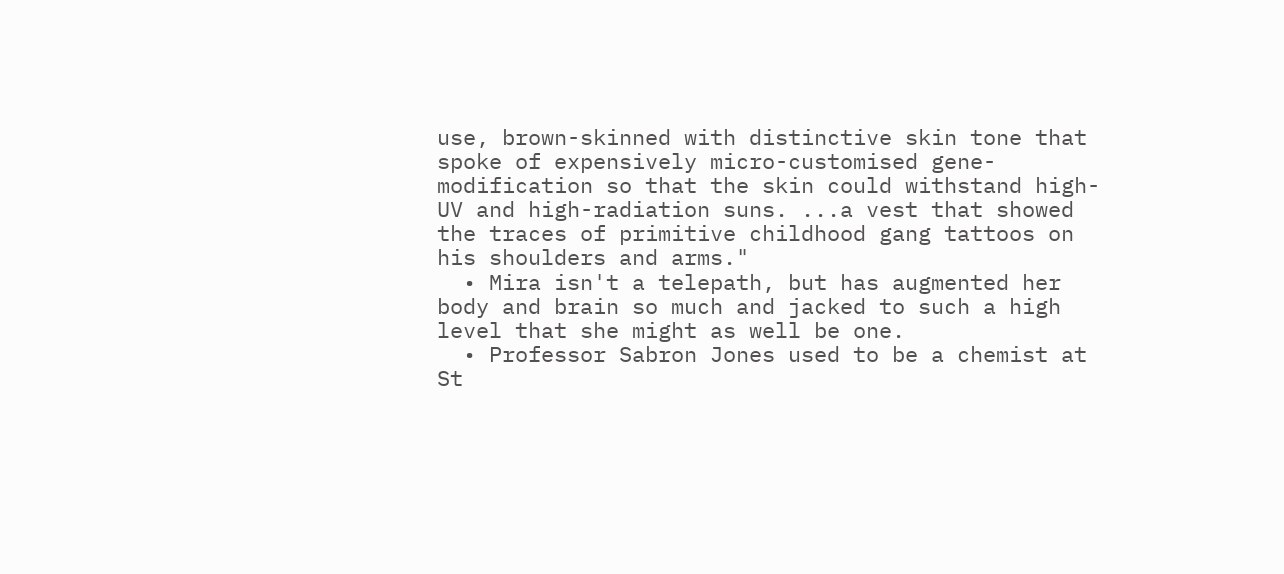use, brown-skinned with distinctive skin tone that spoke of expensively micro-customised gene-modification so that the skin could withstand high-UV and high-radiation suns. ...a vest that showed the traces of primitive childhood gang tattoos on his shoulders and arms."
  • Mira isn't a telepath, but has augmented her body and brain so much and jacked to such a high level that she might as well be one.
  • Professor Sabron Jones used to be a chemist at St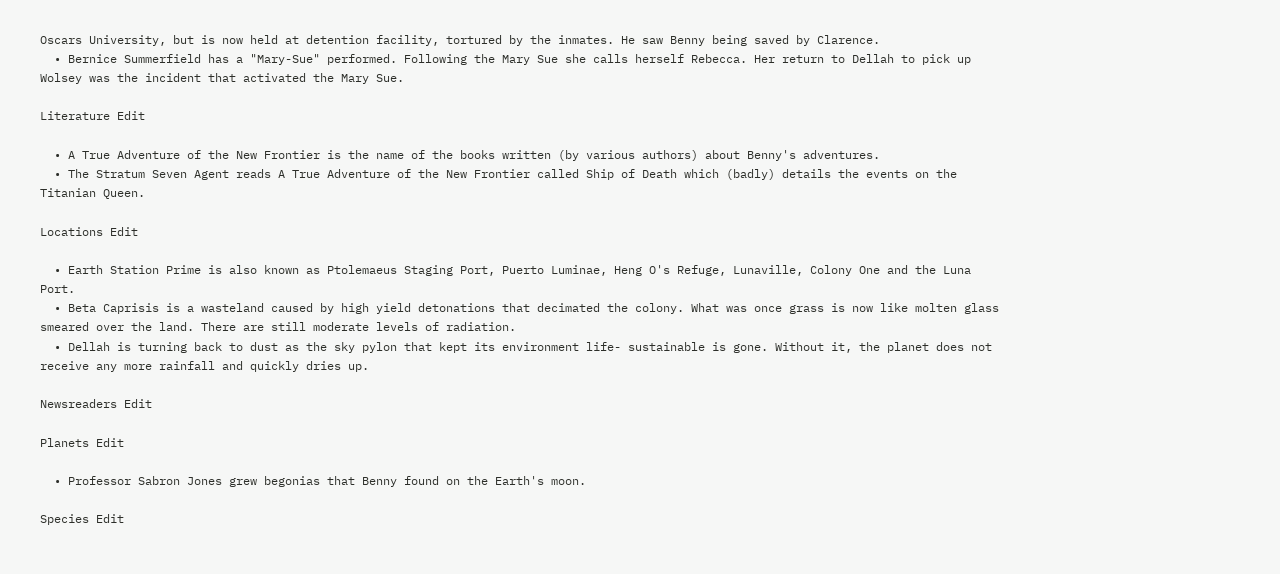Oscars University, but is now held at detention facility, tortured by the inmates. He saw Benny being saved by Clarence.
  • Bernice Summerfield has a "Mary-Sue" performed. Following the Mary Sue she calls herself Rebecca. Her return to Dellah to pick up Wolsey was the incident that activated the Mary Sue.

Literature Edit

  • A True Adventure of the New Frontier is the name of the books written (by various authors) about Benny's adventures.
  • The Stratum Seven Agent reads A True Adventure of the New Frontier called Ship of Death which (badly) details the events on the Titanian Queen.

Locations Edit

  • Earth Station Prime is also known as Ptolemaeus Staging Port, Puerto Luminae, Heng O's Refuge, Lunaville, Colony One and the Luna Port.
  • Beta Caprisis is a wasteland caused by high yield detonations that decimated the colony. What was once grass is now like molten glass smeared over the land. There are still moderate levels of radiation.
  • Dellah is turning back to dust as the sky pylon that kept its environment life- sustainable is gone. Without it, the planet does not receive any more rainfall and quickly dries up.

Newsreaders Edit

Planets Edit

  • Professor Sabron Jones grew begonias that Benny found on the Earth's moon.

Species Edit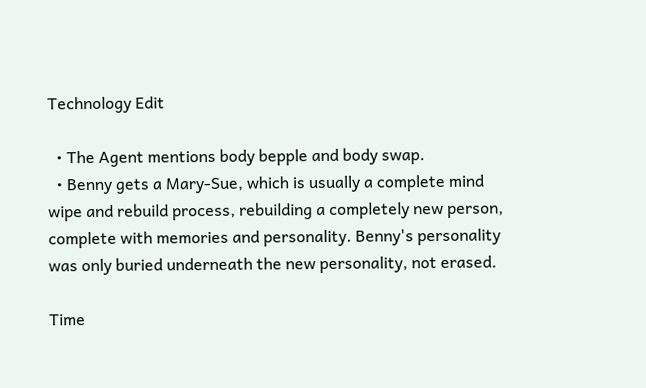Technology Edit

  • The Agent mentions body bepple and body swap.
  • Benny gets a Mary-Sue, which is usually a complete mind wipe and rebuild process, rebuilding a completely new person, complete with memories and personality. Benny's personality was only buried underneath the new personality, not erased.

Time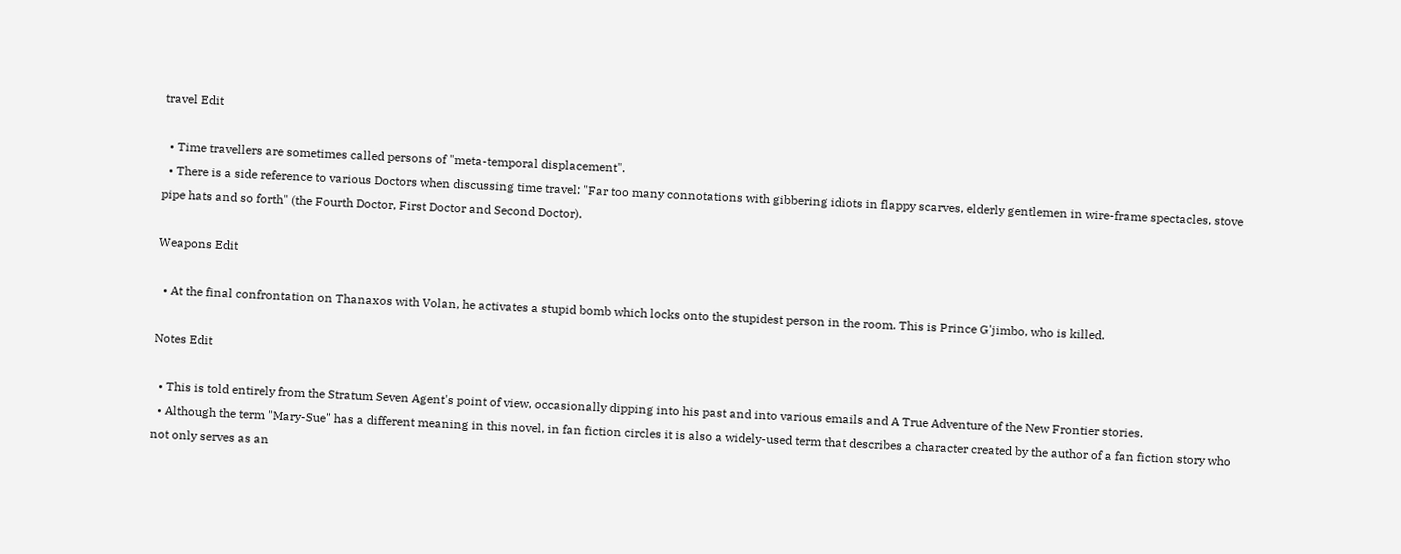travel Edit

  • Time travellers are sometimes called persons of "meta-temporal displacement".
  • There is a side reference to various Doctors when discussing time travel: "Far too many connotations with gibbering idiots in flappy scarves, elderly gentlemen in wire-frame spectacles, stove pipe hats and so forth" (the Fourth Doctor, First Doctor and Second Doctor).

Weapons Edit

  • At the final confrontation on Thanaxos with Volan, he activates a stupid bomb which locks onto the stupidest person in the room. This is Prince G'jimbo, who is killed.

Notes Edit

  • This is told entirely from the Stratum Seven Agent's point of view, occasionally dipping into his past and into various emails and A True Adventure of the New Frontier stories.
  • Although the term "Mary-Sue" has a different meaning in this novel, in fan fiction circles it is also a widely-used term that describes a character created by the author of a fan fiction story who not only serves as an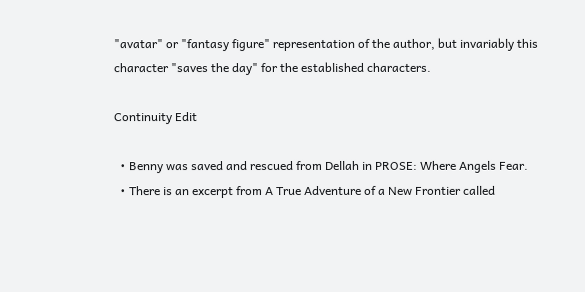"avatar" or "fantasy figure" representation of the author, but invariably this character "saves the day" for the established characters.

Continuity Edit

  • Benny was saved and rescued from Dellah in PROSE: Where Angels Fear.
  • There is an excerpt from A True Adventure of a New Frontier called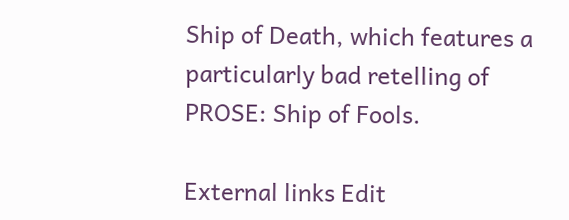Ship of Death, which features a particularly bad retelling of PROSE: Ship of Fools.

External links Edit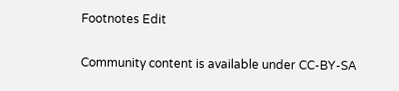Footnotes Edit

Community content is available under CC-BY-SA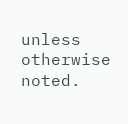unless otherwise noted.